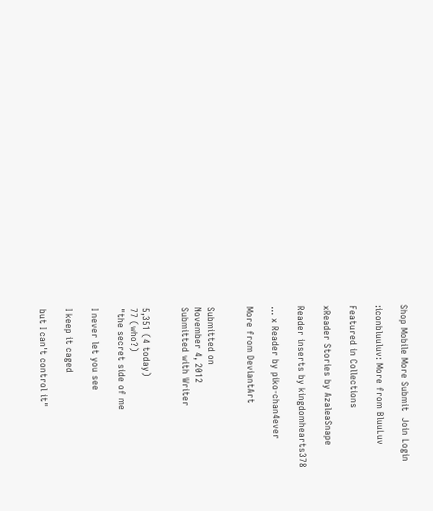Shop Mobile More Submit  Join Login

:iconbluuluv: More from BluuLuv

Featured in Collections

xReader Stories by AzaleaSnape

Reader inserts by kingdomhearts378

... x Reader by piko-chan4ever

More from DeviantArt


Submitted on
November 4, 2012
Submitted with Writer


5,351 (4 today)
77 (who?)
"the secret side of me

I never let you see

I keep it caged

but I can't control it"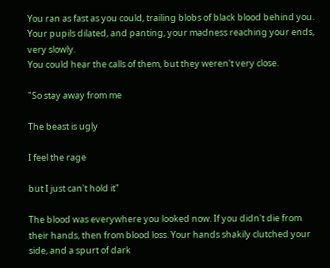You ran as fast as you could, trailing blobs of black blood behind you. Your pupils dilated, and panting, your madness reaching your ends, very slowly.
You could hear the calls of them, but they weren't very close.

"So stay away from me

The beast is ugly

I feel the rage

but I just can't hold it"

The blood was everywhere you looked now. If you didn't die from their hands, then from blood loss. Your hands shakily clutched your side, and a spurt of dark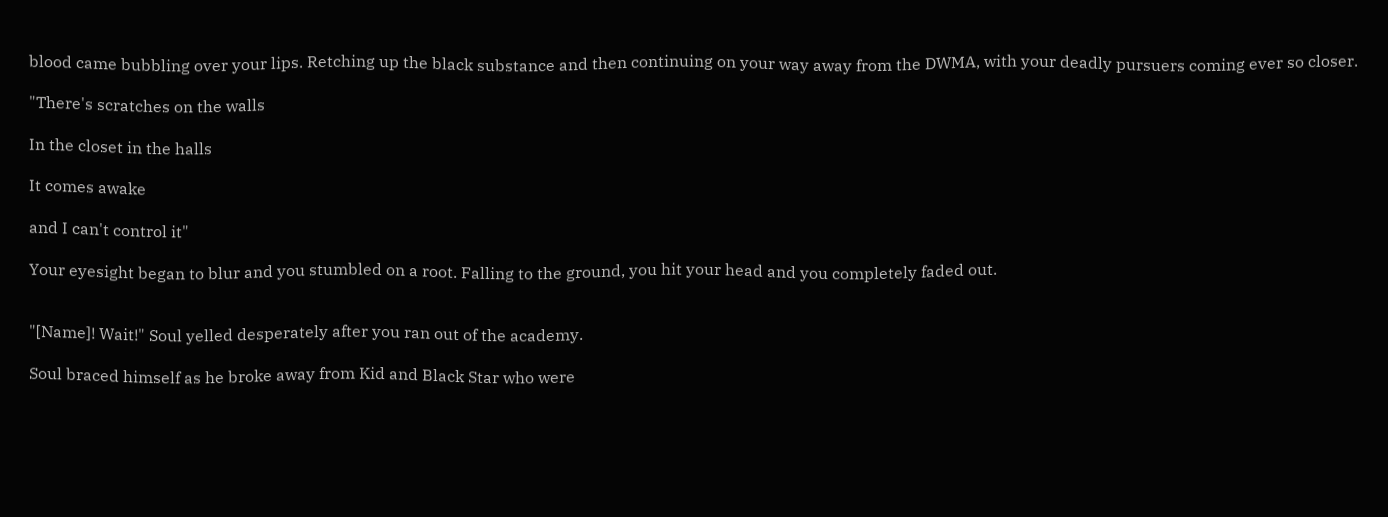blood came bubbling over your lips. Retching up the black substance and then continuing on your way away from the DWMA, with your deadly pursuers coming ever so closer.

"There's scratches on the walls

In the closet in the halls

It comes awake

and I can't control it"

Your eyesight began to blur and you stumbled on a root. Falling to the ground, you hit your head and you completely faded out.


"[Name]! Wait!" Soul yelled desperately after you ran out of the academy.

Soul braced himself as he broke away from Kid and Black Star who were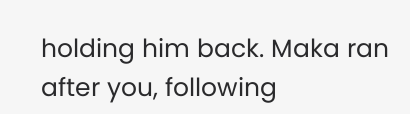holding him back. Maka ran after you, following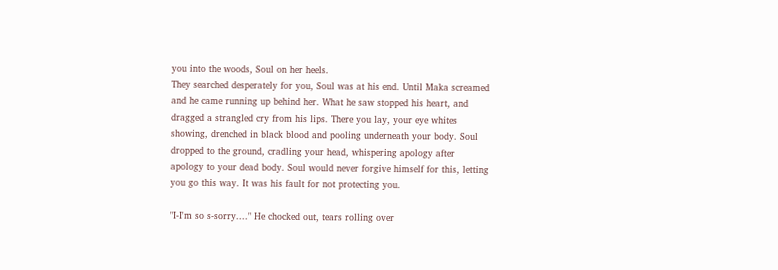you into the woods, Soul on her heels.
They searched desperately for you, Soul was at his end. Until Maka screamed and he came running up behind her. What he saw stopped his heart, and dragged a strangled cry from his lips. There you lay, your eye whites showing, drenched in black blood and pooling underneath your body. Soul dropped to the ground, cradling your head, whispering apology after apology to your dead body. Soul would never forgive himself for this, letting you go this way. It was his fault for not protecting you.

"I-I'm so s-sorry...." He chocked out, tears rolling over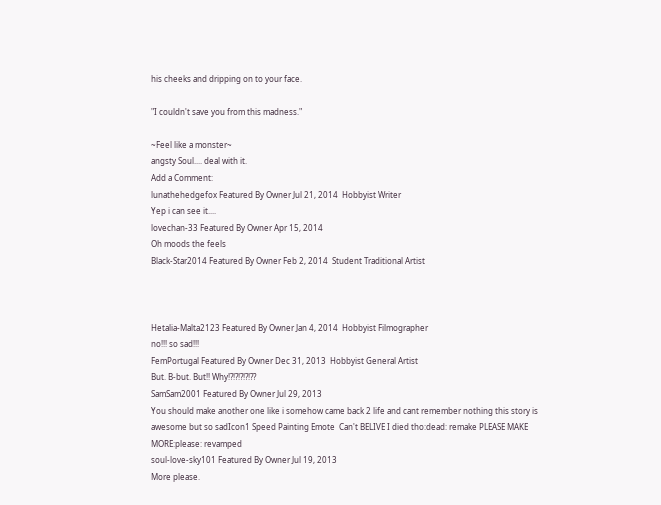his cheeks and dripping on to your face.

"I couldn't save you from this madness."

~Feel like a monster~
angsty Soul.... deal with it.
Add a Comment:
lunathehedgefox Featured By Owner Jul 21, 2014  Hobbyist Writer
Yep i can see it....
lovechan-33 Featured By Owner Apr 15, 2014
Oh moods the feels
Black-Star2014 Featured By Owner Feb 2, 2014  Student Traditional Artist



Hetalia-Malta2123 Featured By Owner Jan 4, 2014  Hobbyist Filmographer
no!!! so sad!!!
FemPortugal Featured By Owner Dec 31, 2013  Hobbyist General Artist
But. B-but. But!! Why!?!?!?!?!??
SamSam2001 Featured By Owner Jul 29, 2013
You should make another one like i somehow came back 2 life and cant remember nothing this story is awesome but so sadIcon1 Speed Painting Emote  Can't BELIVE I died tho:dead: remake PLEASE MAKE MORE:please: revamped
soul-love-sky101 Featured By Owner Jul 19, 2013
More please.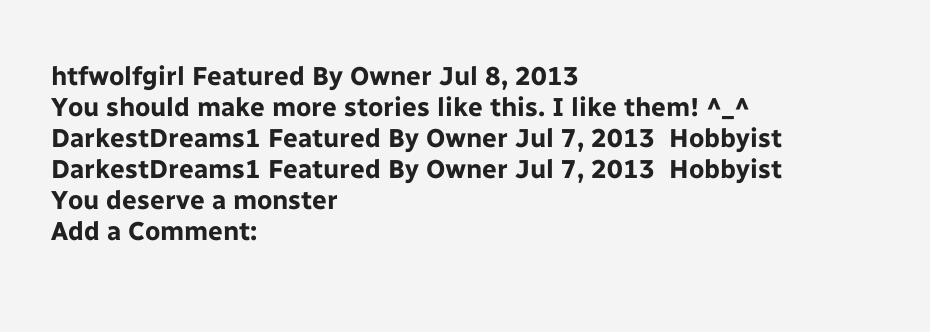htfwolfgirl Featured By Owner Jul 8, 2013
You should make more stories like this. I like them! ^_^
DarkestDreams1 Featured By Owner Jul 7, 2013  Hobbyist
DarkestDreams1 Featured By Owner Jul 7, 2013  Hobbyist
You deserve a monster
Add a Comment: